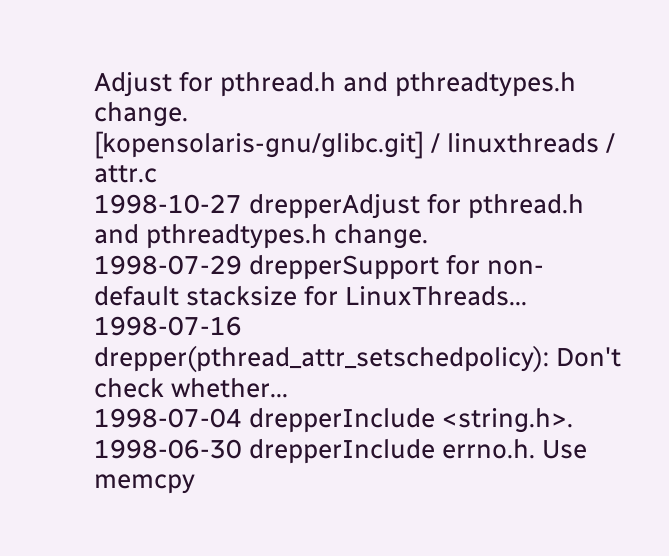Adjust for pthread.h and pthreadtypes.h change.
[kopensolaris-gnu/glibc.git] / linuxthreads / attr.c
1998-10-27 drepperAdjust for pthread.h and pthreadtypes.h change.
1998-07-29 drepperSupport for non-default stacksize for LinuxThreads...
1998-07-16 drepper(pthread_attr_setschedpolicy): Don't check whether...
1998-07-04 drepperInclude <string.h>.
1998-06-30 drepperInclude errno.h. Use memcpy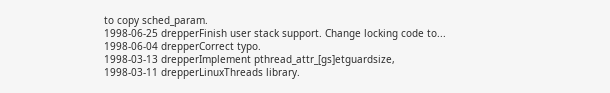to copy sched_param.
1998-06-25 drepperFinish user stack support. Change locking code to...
1998-06-04 drepperCorrect typo.
1998-03-13 drepperImplement pthread_attr_[gs]etguardsize,
1998-03-11 drepperLinuxThreads library.